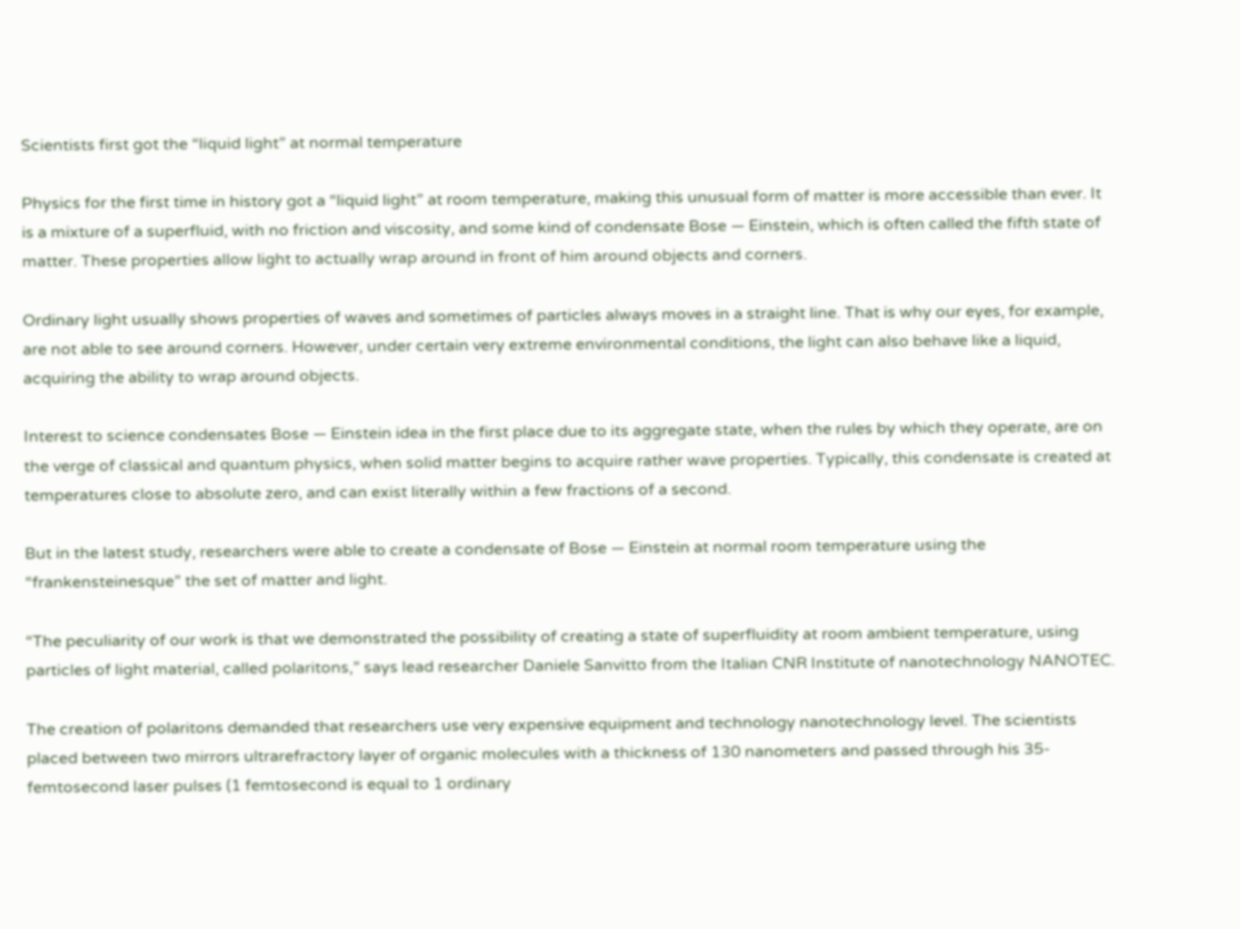Scientists first got the “liquid light” at normal temperature

Physics for the first time in history got a “liquid light” at room temperature, making this unusual form of matter is more accessible than ever. It is a mixture of a superfluid, with no friction and viscosity, and some kind of condensate Bose — Einstein, which is often called the fifth state of matter. These properties allow light to actually wrap around in front of him around objects and corners.

Ordinary light usually shows properties of waves and sometimes of particles always moves in a straight line. That is why our eyes, for example, are not able to see around corners. However, under certain very extreme environmental conditions, the light can also behave like a liquid, acquiring the ability to wrap around objects.

Interest to science condensates Bose — Einstein idea in the first place due to its aggregate state, when the rules by which they operate, are on the verge of classical and quantum physics, when solid matter begins to acquire rather wave properties. Typically, this condensate is created at temperatures close to absolute zero, and can exist literally within a few fractions of a second.

But in the latest study, researchers were able to create a condensate of Bose — Einstein at normal room temperature using the “frankensteinesque” the set of matter and light.

“The peculiarity of our work is that we demonstrated the possibility of creating a state of superfluidity at room ambient temperature, using particles of light material, called polaritons,” says lead researcher Daniele Sanvitto from the Italian CNR Institute of nanotechnology NANOTEC.

The creation of polaritons demanded that researchers use very expensive equipment and technology nanotechnology level. The scientists placed between two mirrors ultrarefractory layer of organic molecules with a thickness of 130 nanometers and passed through his 35-femtosecond laser pulses (1 femtosecond is equal to 1 ordinary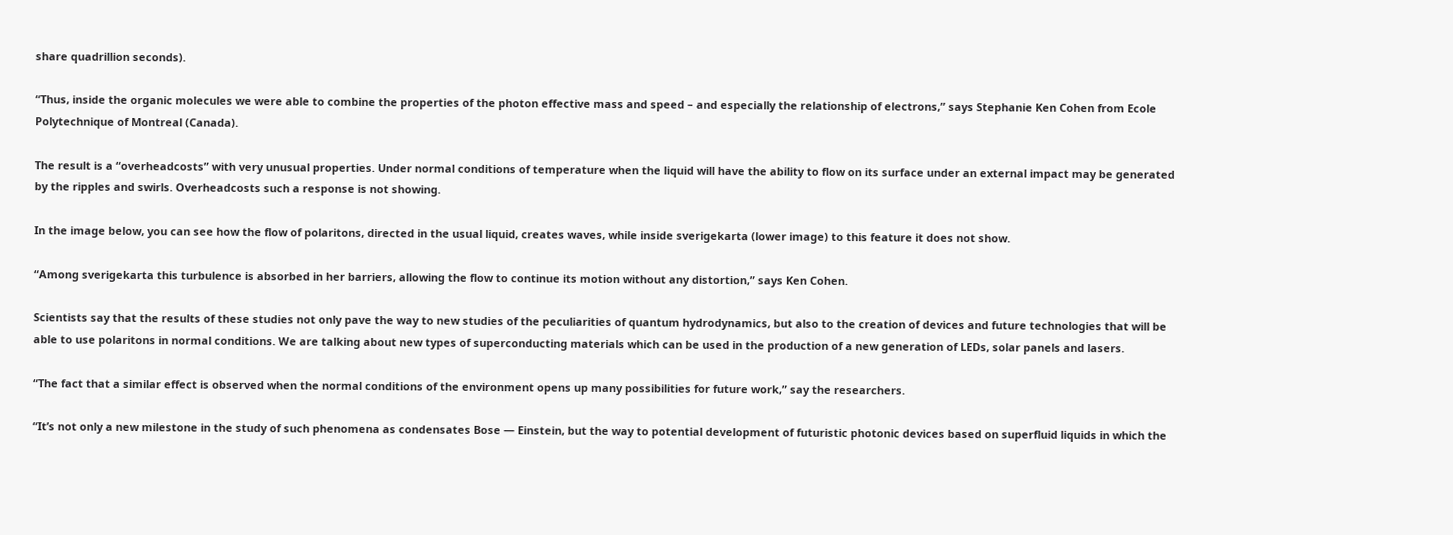share quadrillion seconds).

“Thus, inside the organic molecules we were able to combine the properties of the photon effective mass and speed – and especially the relationship of electrons,” says Stephanie Ken Cohen from Ecole Polytechnique of Montreal (Canada).

The result is a “overheadcosts” with very unusual properties. Under normal conditions of temperature when the liquid will have the ability to flow on its surface under an external impact may be generated by the ripples and swirls. Overheadcosts such a response is not showing.

In the image below, you can see how the flow of polaritons, directed in the usual liquid, creates waves, while inside sverigekarta (lower image) to this feature it does not show.

“Among sverigekarta this turbulence is absorbed in her barriers, allowing the flow to continue its motion without any distortion,” says Ken Cohen.

Scientists say that the results of these studies not only pave the way to new studies of the peculiarities of quantum hydrodynamics, but also to the creation of devices and future technologies that will be able to use polaritons in normal conditions. We are talking about new types of superconducting materials which can be used in the production of a new generation of LEDs, solar panels and lasers.

“The fact that a similar effect is observed when the normal conditions of the environment opens up many possibilities for future work,” say the researchers.

“It’s not only a new milestone in the study of such phenomena as condensates Bose — Einstein, but the way to potential development of futuristic photonic devices based on superfluid liquids in which the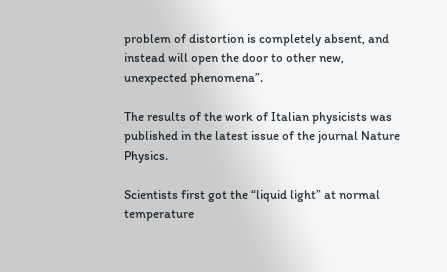problem of distortion is completely absent, and instead will open the door to other new, unexpected phenomena”.

The results of the work of Italian physicists was published in the latest issue of the journal Nature Physics.

Scientists first got the “liquid light” at normal temperature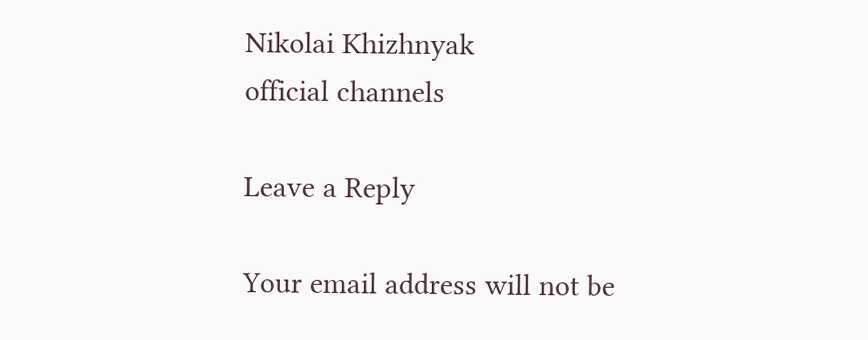Nikolai Khizhnyak
official channels

Leave a Reply

Your email address will not be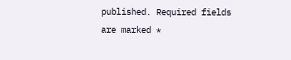published. Required fields are marked *